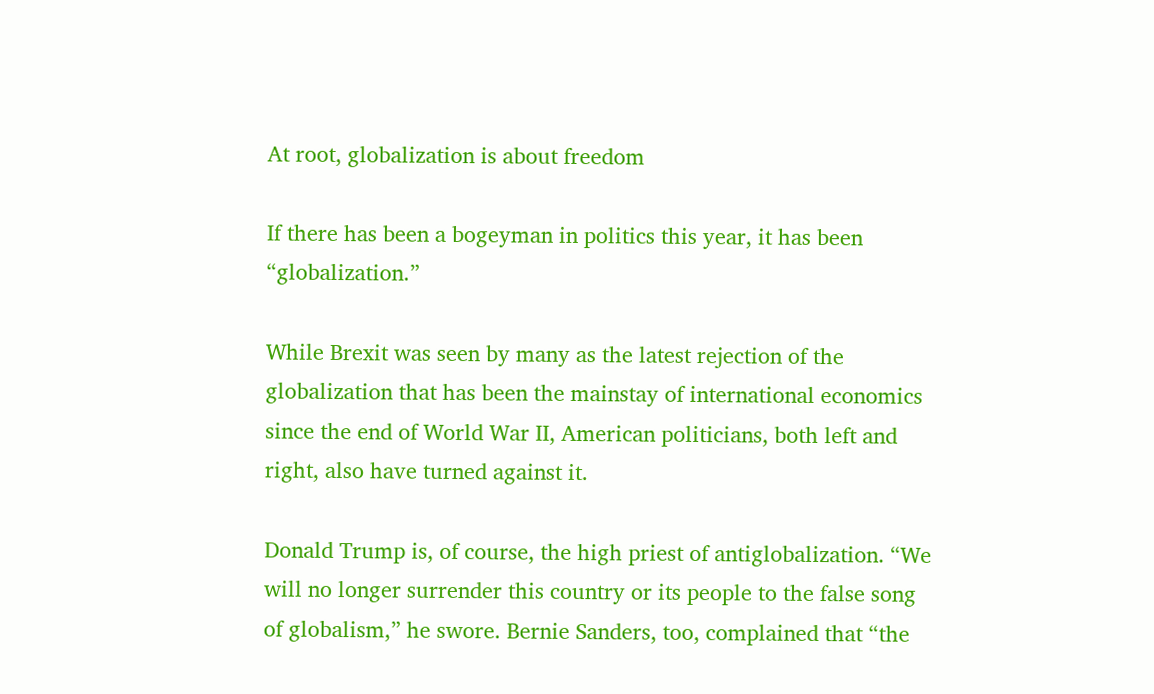At root, globalization is about freedom

If there has been a bogeyman in politics this year, it has been “globalization.”

While Brexit was seen by many as the latest rejection of the globalization that has been the mainstay of international economics since the end of World War II, American politicians, both left and right, also have turned against it.

Donald Trump is, of course, the high priest of antiglobalization. “We will no longer surrender this country or its people to the false song of globalism,” he swore. Bernie Sanders, too, complained that “the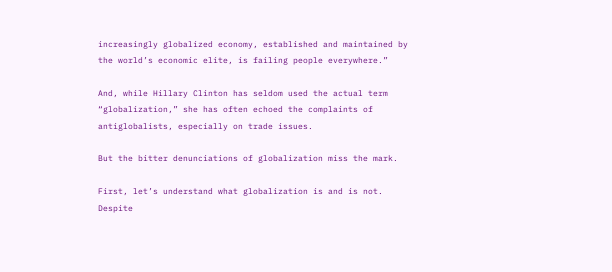increasingly globalized economy, established and maintained by the world’s economic elite, is failing people everywhere.”

And, while Hillary Clinton has seldom used the actual term “globalization,” she has often echoed the complaints of antiglobalists, especially on trade issues.

But the bitter denunciations of globalization miss the mark.

First, let’s understand what globalization is and is not. Despite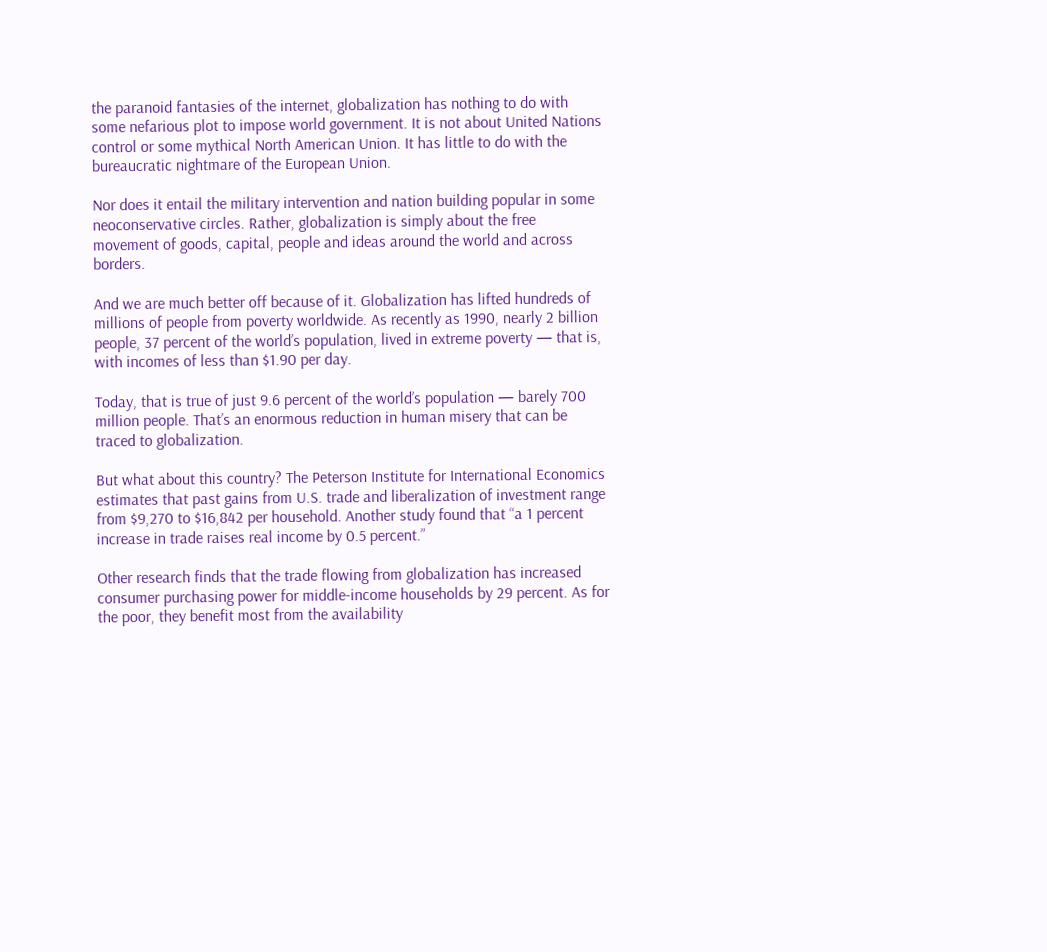the paranoid fantasies of the internet, globalization has nothing to do with some nefarious plot to impose world government. It is not about United Nations control or some mythical North American Union. It has little to do with the bureaucratic nightmare of the European Union.

Nor does it entail the military intervention and nation building popular in some neoconservative circles. Rather, globalization is simply about the free movement of goods, capital, people and ideas around the world and across borders.

And we are much better off because of it. Globalization has lifted hundreds of millions of people from poverty worldwide. As recently as 1990, nearly 2 billion people, 37 percent of the world’s population, lived in extreme poverty — that is, with incomes of less than $1.90 per day.

Today, that is true of just 9.6 percent of the world’s population — barely 700 million people. That’s an enormous reduction in human misery that can be traced to globalization.

But what about this country? The Peterson Institute for International Economics estimates that past gains from U.S. trade and liberalization of investment range from $9,270 to $16,842 per household. Another study found that “a 1 percent increase in trade raises real income by 0.5 percent.”

Other research finds that the trade flowing from globalization has increased consumer purchasing power for middle-income households by 29 percent. As for the poor, they benefit most from the availability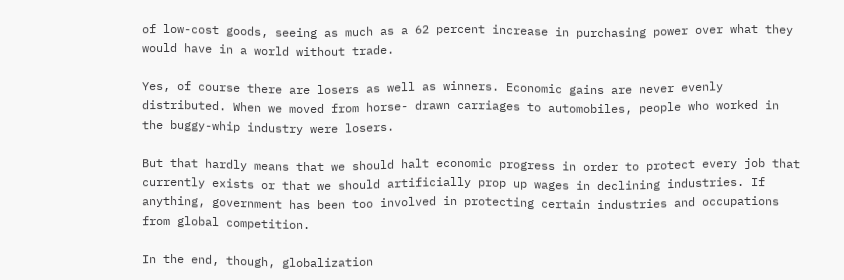of low-cost goods, seeing as much as a 62 percent increase in purchasing power over what they would have in a world without trade.

Yes, of course there are losers as well as winners. Economic gains are never evenly distributed. When we moved from horse- drawn carriages to automobiles, people who worked in the buggy-whip industry were losers.

But that hardly means that we should halt economic progress in order to protect every job that currently exists or that we should artificially prop up wages in declining industries. If anything, government has been too involved in protecting certain industries and occupations from global competition.

In the end, though, globalization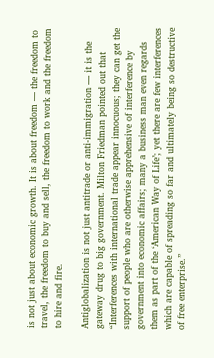is not just about economic growth. It is about freedom — the freedom to travel, the freedom to buy and sell, the freedom to work and the freedom to hire and fire.

Antiglobalization is not just antitrade or anti-immigration — it is the gateway drug to big government. Milton Friedman pointed out that “Interferences with international trade appear innocuous; they can get the support of people who are otherwise apprehensive of interference by government into economic affairs; many a business man even regards them as part of the ‘American Way of Life’; yet there are few interferences which are capable of spreading so far and ultimately being so destructive of free enterprise.”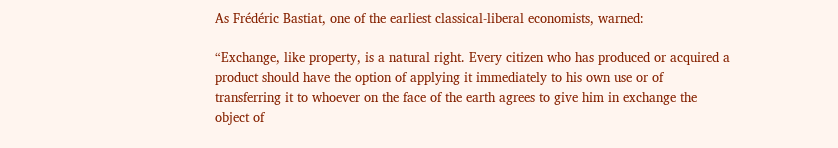As Frédéric Bastiat, one of the earliest classical-liberal economists, warned:

“Exchange, like property, is a natural right. Every citizen who has produced or acquired a product should have the option of applying it immediately to his own use or of transferring it to whoever on the face of the earth agrees to give him in exchange the object of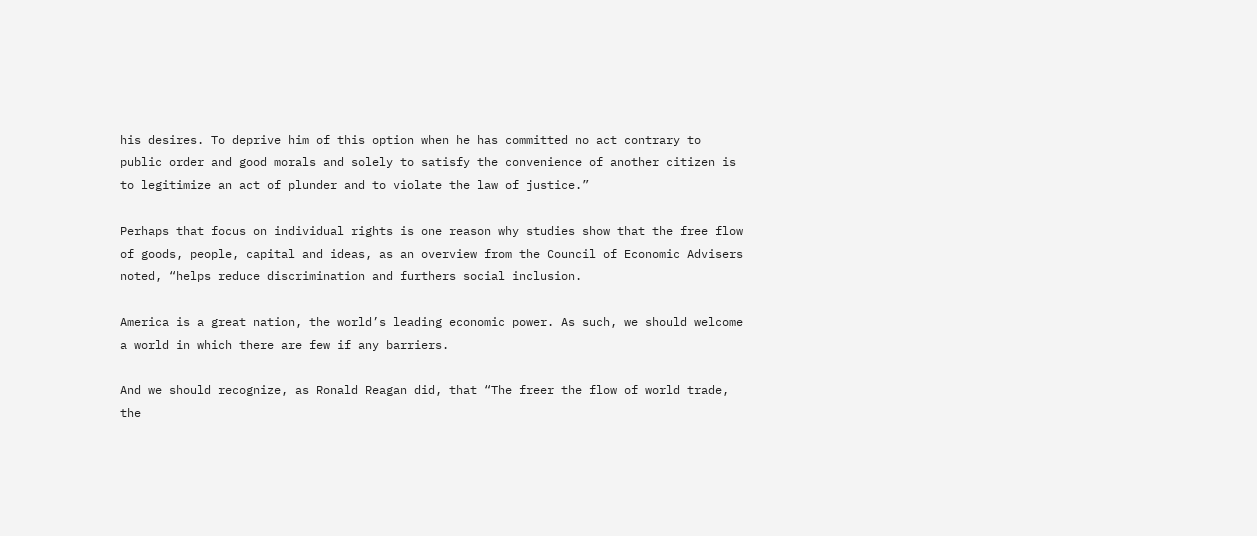his desires. To deprive him of this option when he has committed no act contrary to public order and good morals and solely to satisfy the convenience of another citizen is to legitimize an act of plunder and to violate the law of justice.”

Perhaps that focus on individual rights is one reason why studies show that the free flow of goods, people, capital and ideas, as an overview from the Council of Economic Advisers noted, “helps reduce discrimination and furthers social inclusion.

America is a great nation, the world’s leading economic power. As such, we should welcome a world in which there are few if any barriers.

And we should recognize, as Ronald Reagan did, that “The freer the flow of world trade, the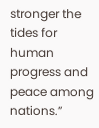stronger the tides for human progress and peace among nations.”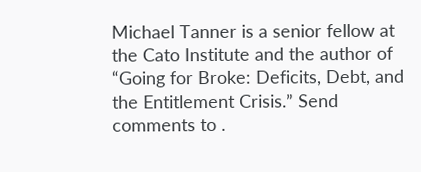Michael Tanner is a senior fellow at the Cato Institute and the author of “Going for Broke: Deficits, Debt, and the Entitlement Crisis.” Send comments to .